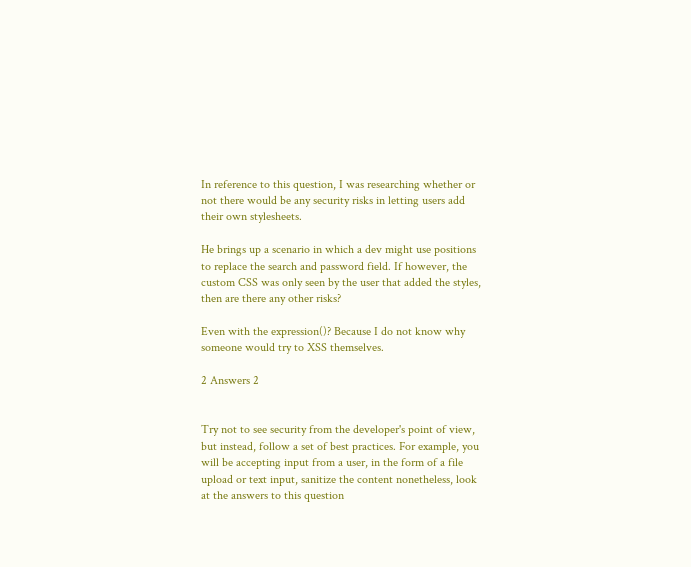In reference to this question, I was researching whether or not there would be any security risks in letting users add their own stylesheets.

He brings up a scenario in which a dev might use positions to replace the search and password field. If however, the custom CSS was only seen by the user that added the styles, then are there any other risks?

Even with the expression()? Because I do not know why someone would try to XSS themselves.

2 Answers 2


Try not to see security from the developer's point of view, but instead, follow a set of best practices. For example, you will be accepting input from a user, in the form of a file upload or text input, sanitize the content nonetheless, look at the answers to this question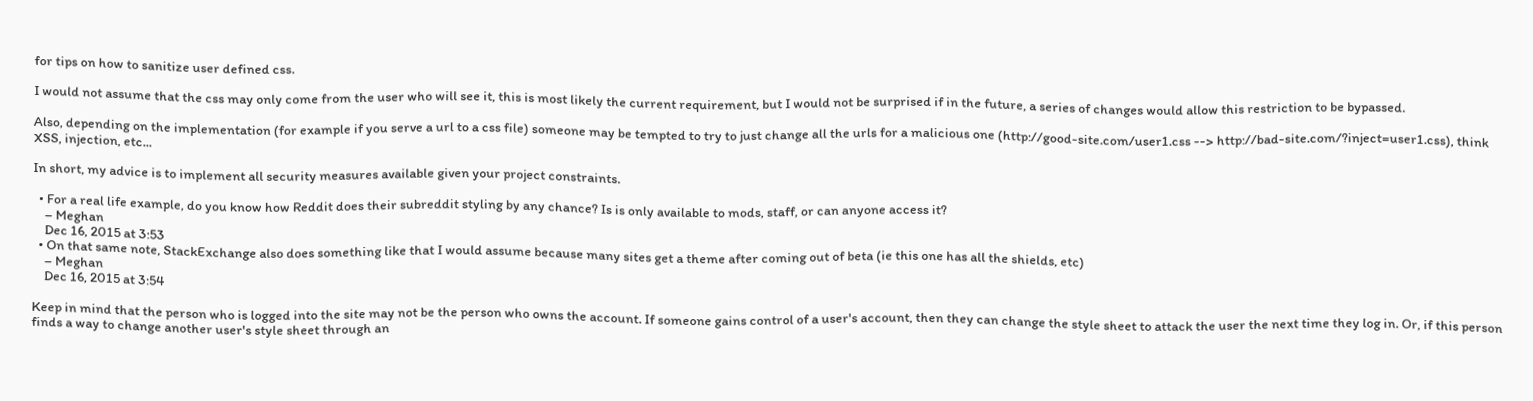for tips on how to sanitize user defined css.

I would not assume that the css may only come from the user who will see it, this is most likely the current requirement, but I would not be surprised if in the future, a series of changes would allow this restriction to be bypassed.

Also, depending on the implementation (for example if you serve a url to a css file) someone may be tempted to try to just change all the urls for a malicious one (http://good-site.com/user1.css --> http://bad-site.com/?inject=user1.css), think XSS, injection, etc...

In short, my advice is to implement all security measures available given your project constraints.

  • For a real life example, do you know how Reddit does their subreddit styling by any chance? Is is only available to mods, staff, or can anyone access it?
    – Meghan
    Dec 16, 2015 at 3:53
  • On that same note, StackExchange also does something like that I would assume because many sites get a theme after coming out of beta (ie this one has all the shields, etc)
    – Meghan
    Dec 16, 2015 at 3:54

Keep in mind that the person who is logged into the site may not be the person who owns the account. If someone gains control of a user's account, then they can change the style sheet to attack the user the next time they log in. Or, if this person finds a way to change another user's style sheet through an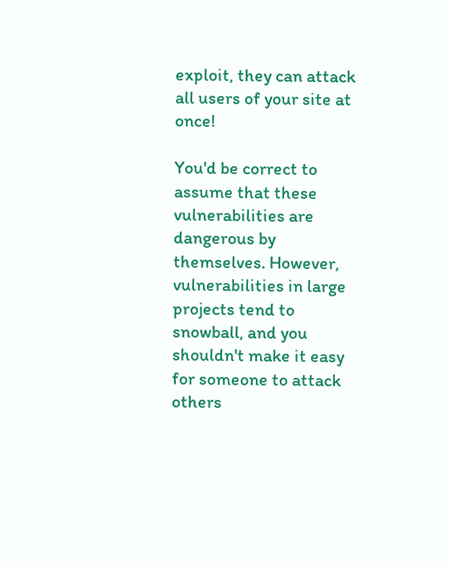exploit, they can attack all users of your site at once!

You'd be correct to assume that these vulnerabilities are dangerous by themselves. However, vulnerabilities in large projects tend to snowball, and you shouldn't make it easy for someone to attack others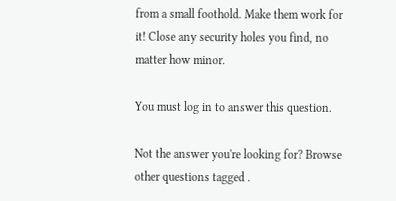from a small foothold. Make them work for it! Close any security holes you find, no matter how minor.

You must log in to answer this question.

Not the answer you're looking for? Browse other questions tagged .